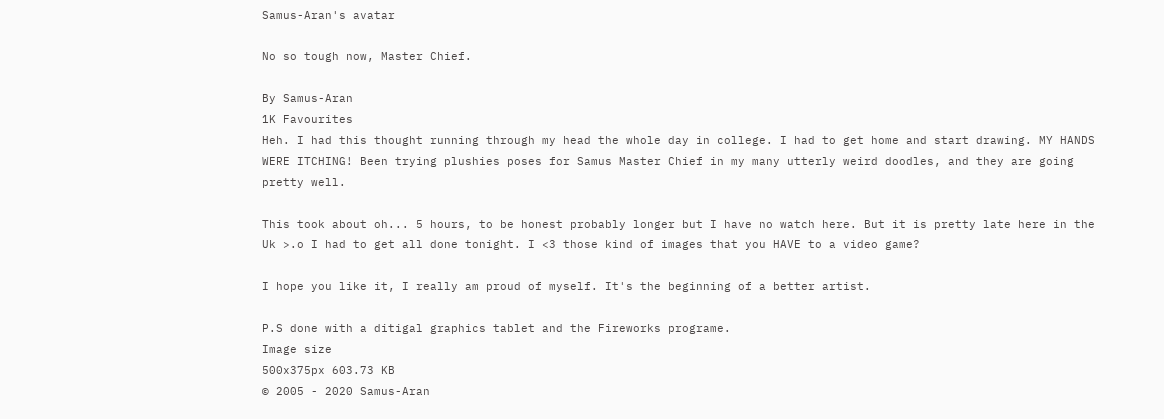Samus-Aran's avatar

No so tough now, Master Chief.

By Samus-Aran
1K Favourites
Heh. I had this thought running through my head the whole day in college. I had to get home and start drawing. MY HANDS WERE ITCHING! Been trying plushies poses for Samus Master Chief in my many utterly weird doodles, and they are going pretty well.

This took about oh... 5 hours, to be honest probably longer but I have no watch here. But it is pretty late here in the Uk >.o I had to get all done tonight. I <3 those kind of images that you HAVE to a video game?

I hope you like it, I really am proud of myself. It's the beginning of a better artist.

P.S done with a ditigal graphics tablet and the Fireworks programe.
Image size
500x375px 603.73 KB
© 2005 - 2020 Samus-Aran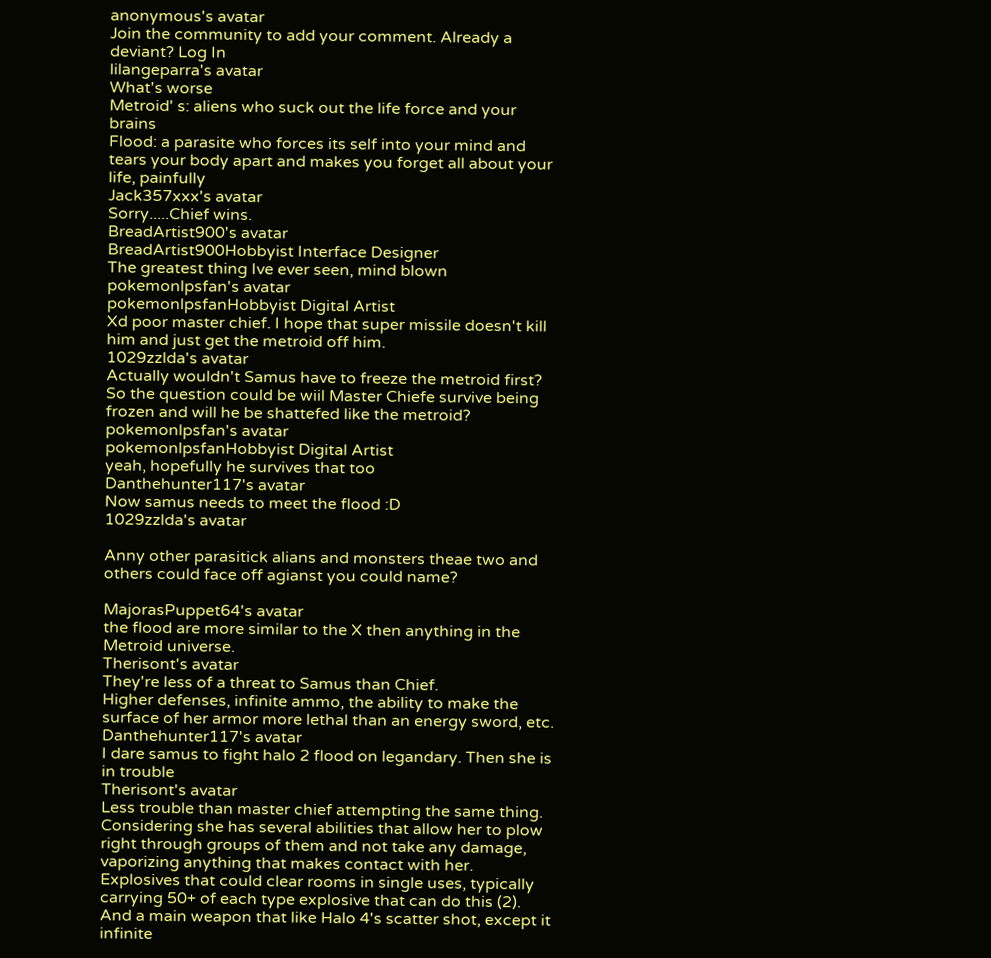anonymous's avatar
Join the community to add your comment. Already a deviant? Log In
lilangeparra's avatar
What's worse
Metroid' s: aliens who suck out the life force and your brains
Flood: a parasite who forces its self into your mind and tears your body apart and makes you forget all about your life, painfully
Jack357xxx's avatar
Sorry.....Chief wins.
BreadArtist900's avatar
BreadArtist900Hobbyist Interface Designer
The greatest thing Ive ever seen, mind blown
pokemonlpsfan's avatar
pokemonlpsfanHobbyist Digital Artist
Xd poor master chief. I hope that super missile doesn't kill him and just get the metroid off him.
1029zzlda's avatar
Actually wouldn't Samus have to freeze the metroid first? So the question could be wiil Master Chiefe survive being frozen and will he be shattefed like the metroid?
pokemonlpsfan's avatar
pokemonlpsfanHobbyist Digital Artist
yeah, hopefully he survives that too
Danthehunter117's avatar
Now samus needs to meet the flood :D
1029zzlda's avatar

Anny other parasitick alians and monsters theae two and others could face off agianst you could name?

MajorasPuppet64's avatar
the flood are more similar to the X then anything in the Metroid universe.
Therisont's avatar
They're less of a threat to Samus than Chief.
Higher defenses, infinite ammo, the ability to make the surface of her armor more lethal than an energy sword, etc.
Danthehunter117's avatar
I dare samus to fight halo 2 flood on legandary. Then she is in trouble
Therisont's avatar
Less trouble than master chief attempting the same thing.
Considering she has several abilities that allow her to plow right through groups of them and not take any damage, vaporizing anything that makes contact with her.
Explosives that could clear rooms in single uses, typically carrying 50+ of each type explosive that can do this (2).
And a main weapon that like Halo 4's scatter shot, except it infinite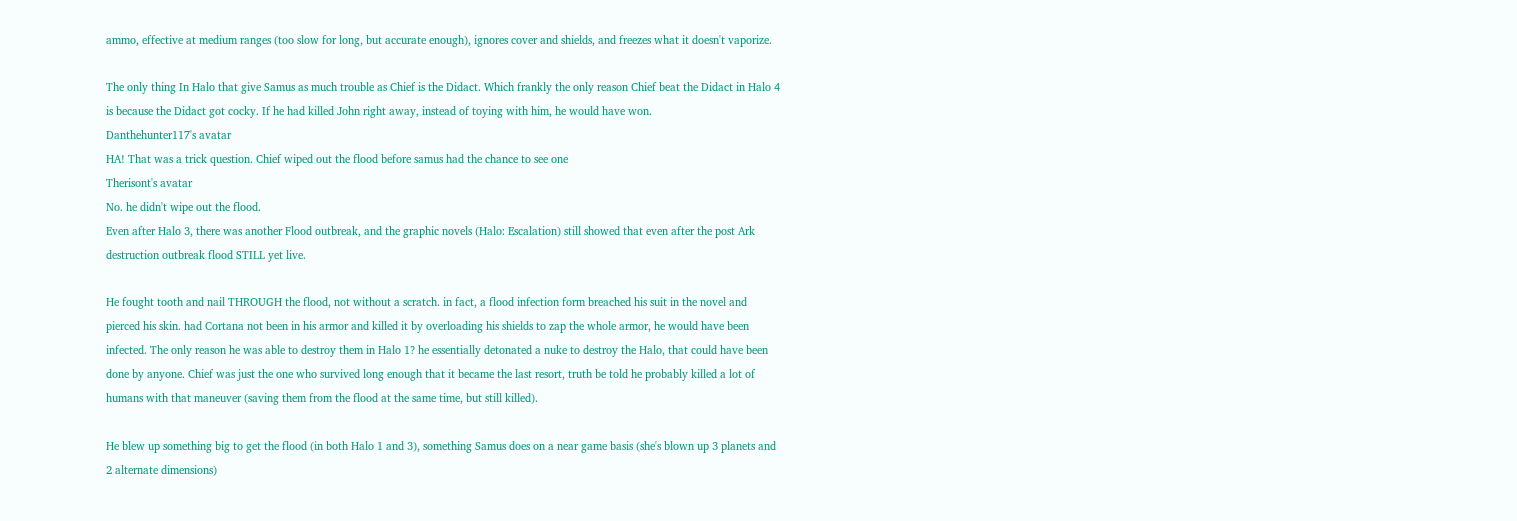ammo, effective at medium ranges (too slow for long, but accurate enough), ignores cover and shields, and freezes what it doesn't vaporize.

The only thing In Halo that give Samus as much trouble as Chief is the Didact. Which frankly the only reason Chief beat the Didact in Halo 4 is because the Didact got cocky. If he had killed John right away, instead of toying with him, he would have won.
Danthehunter117's avatar
HA! That was a trick question. Chief wiped out the flood before samus had the chance to see one
Therisont's avatar
No. he didn't wipe out the flood.
Even after Halo 3, there was another Flood outbreak, and the graphic novels (Halo: Escalation) still showed that even after the post Ark destruction outbreak flood STILL yet live.

He fought tooth and nail THROUGH the flood, not without a scratch. in fact, a flood infection form breached his suit in the novel and pierced his skin. had Cortana not been in his armor and killed it by overloading his shields to zap the whole armor, he would have been infected. The only reason he was able to destroy them in Halo 1? he essentially detonated a nuke to destroy the Halo, that could have been done by anyone. Chief was just the one who survived long enough that it became the last resort, truth be told he probably killed a lot of humans with that maneuver (saving them from the flood at the same time, but still killed).

He blew up something big to get the flood (in both Halo 1 and 3), something Samus does on a near game basis (she's blown up 3 planets and 2 alternate dimensions)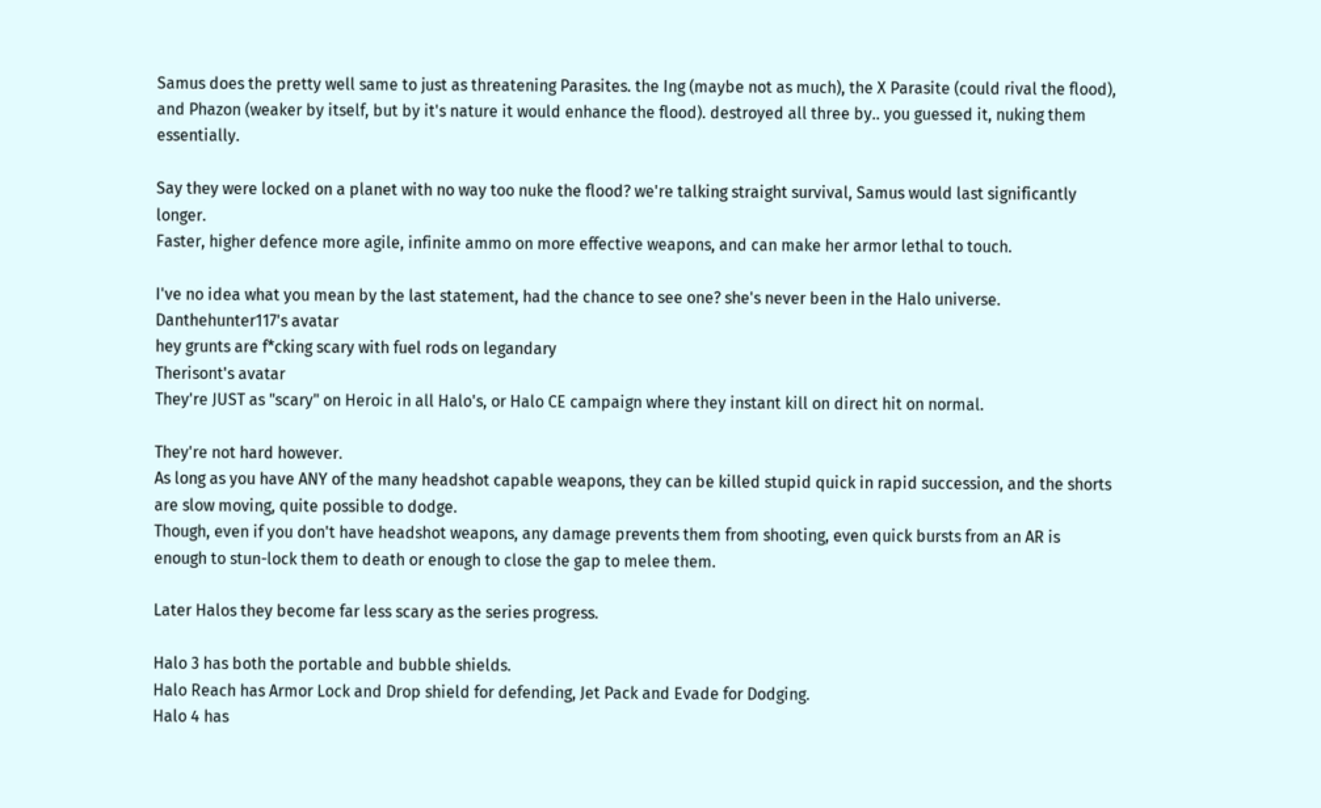Samus does the pretty well same to just as threatening Parasites. the Ing (maybe not as much), the X Parasite (could rival the flood), and Phazon (weaker by itself, but by it's nature it would enhance the flood). destroyed all three by.. you guessed it, nuking them essentially.

Say they were locked on a planet with no way too nuke the flood? we're talking straight survival, Samus would last significantly longer.
Faster, higher defence more agile, infinite ammo on more effective weapons, and can make her armor lethal to touch.

I've no idea what you mean by the last statement, had the chance to see one? she's never been in the Halo universe.
Danthehunter117's avatar
hey grunts are f*cking scary with fuel rods on legandary
Therisont's avatar
They're JUST as "scary" on Heroic in all Halo's, or Halo CE campaign where they instant kill on direct hit on normal.

They're not hard however.
As long as you have ANY of the many headshot capable weapons, they can be killed stupid quick in rapid succession, and the shorts are slow moving, quite possible to dodge.
Though, even if you don't have headshot weapons, any damage prevents them from shooting, even quick bursts from an AR is enough to stun-lock them to death or enough to close the gap to melee them.

Later Halos they become far less scary as the series progress.

Halo 3 has both the portable and bubble shields.
Halo Reach has Armor Lock and Drop shield for defending, Jet Pack and Evade for Dodging.
Halo 4 has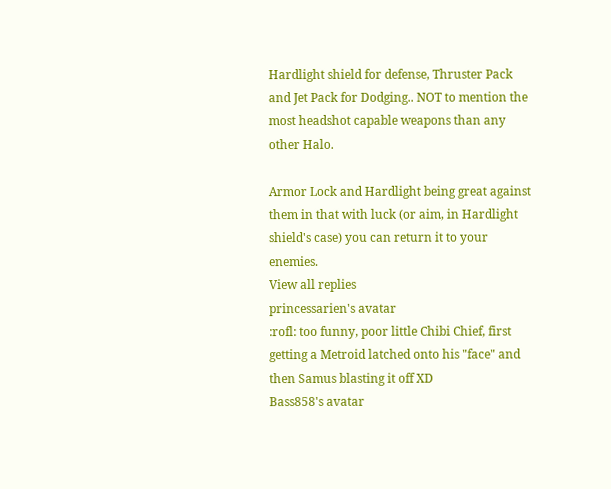Hardlight shield for defense, Thruster Pack and Jet Pack for Dodging.. NOT to mention the most headshot capable weapons than any other Halo.

Armor Lock and Hardlight being great against them in that with luck (or aim, in Hardlight shield's case) you can return it to your enemies.
View all replies
princessarien's avatar
:rofl: too funny, poor little Chibi Chief, first getting a Metroid latched onto his "face" and then Samus blasting it off XD
Bass858's avatar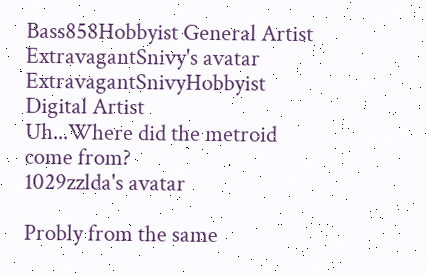Bass858Hobbyist General Artist
ExtravagantSnivy's avatar
ExtravagantSnivyHobbyist Digital Artist
Uh...Where did the metroid come from?
1029zzlda's avatar

Probly from the same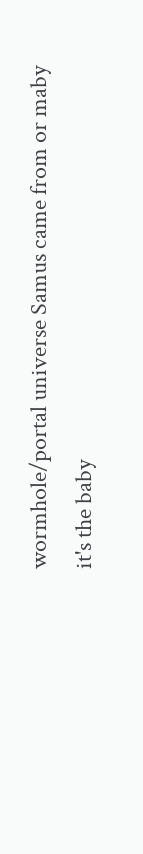wormhole/portal universe Samus came from or maby it's the baby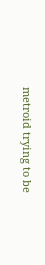metroid trying to be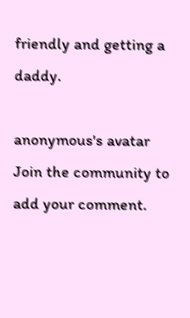friendly and getting a daddy.

anonymous's avatar
Join the community to add your comment.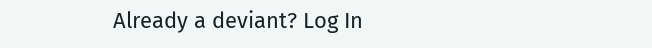Already a deviant? Log In